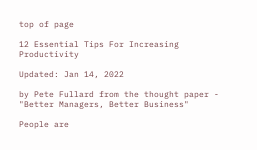top of page

12 Essential Tips For Increasing Productivity

Updated: Jan 14, 2022

by Pete Fullard from the thought paper - "Better Managers, Better Business"

People are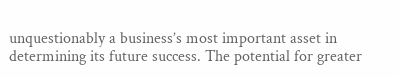unquestionably a business’s most important asset in determining its future success. The potential for greater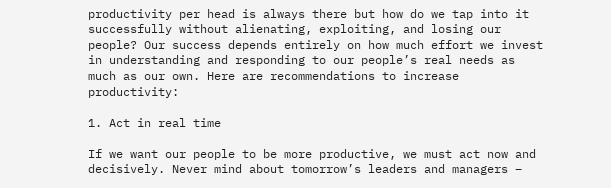productivity per head is always there but how do we tap into it successfully without alienating, exploiting, and losing our people? Our success depends entirely on how much effort we invest in understanding and responding to our people’s real needs as much as our own. Here are recommendations to increase productivity:

1. Act in real time

If we want our people to be more productive, we must act now and decisively. Never mind about tomorrow’s leaders and managers –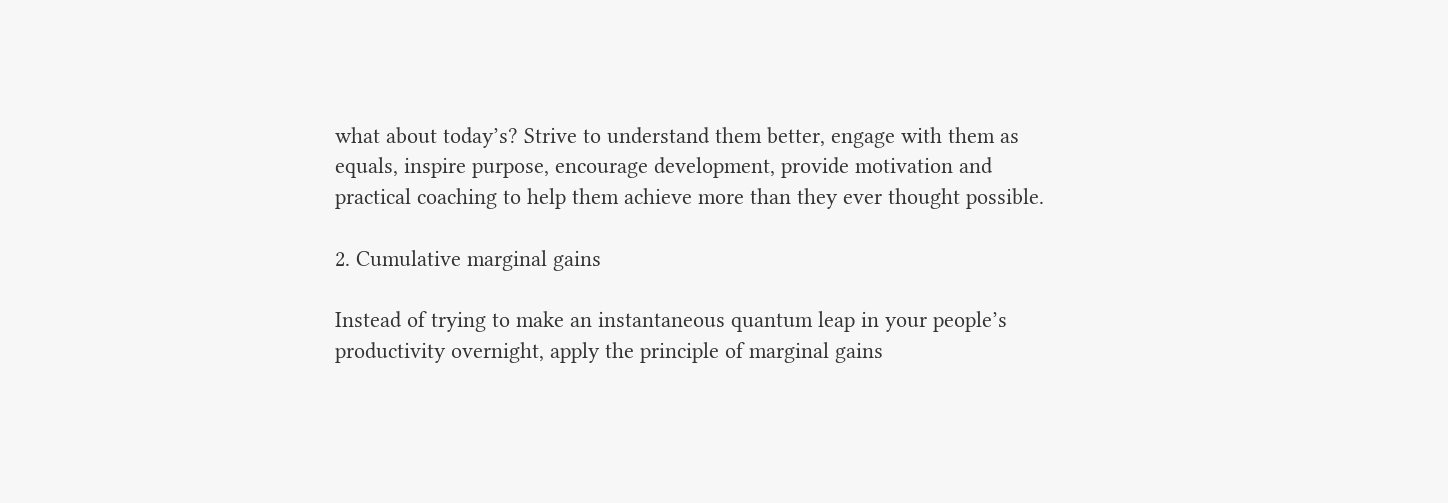what about today’s? Strive to understand them better, engage with them as equals, inspire purpose, encourage development, provide motivation and practical coaching to help them achieve more than they ever thought possible.

2. Cumulative marginal gains

Instead of trying to make an instantaneous quantum leap in your people’s productivity overnight, apply the principle of marginal gains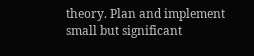theory. Plan and implement small but significant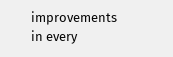improvements in every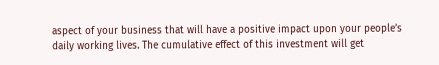aspect of your business that will have a positive impact upon your people’s daily working lives. The cumulative effect of this investment will get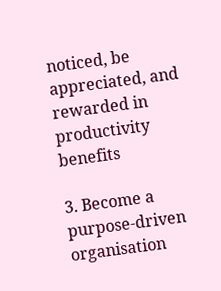noticed, be appreciated, and rewarded in productivity benefits

3. Become a purpose-driven organisation